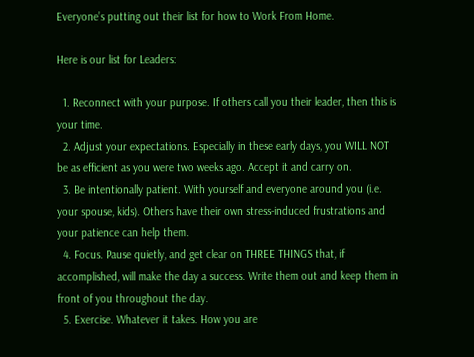Everyone’s putting out their list for how to Work From Home.

Here is our list for Leaders:

  1. Reconnect with your purpose. If others call you their leader, then this is your time.
  2. Adjust your expectations. Especially in these early days, you WILL NOT be as efficient as you were two weeks ago. Accept it and carry on.
  3. Be intentionally patient. With yourself and everyone around you (i.e. your spouse, kids). Others have their own stress-induced frustrations and your patience can help them.
  4. Focus. Pause quietly, and get clear on THREE THINGS that, if accomplished, will make the day a success. Write them out and keep them in front of you throughout the day.
  5. Exercise. Whatever it takes. How you are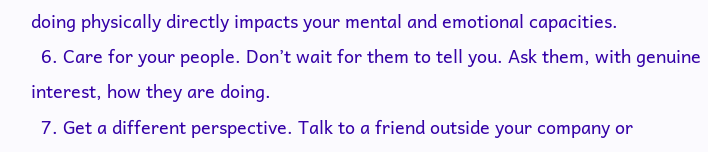doing physically directly impacts your mental and emotional capacities.
  6. Care for your people. Don’t wait for them to tell you. Ask them, with genuine interest, how they are doing.
  7. Get a different perspective. Talk to a friend outside your company or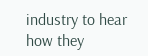industry to hear how they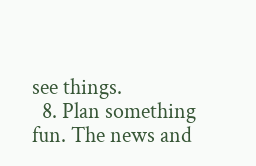see things.
  8. Plan something fun. The news and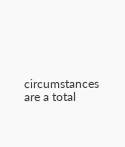circumstances are a total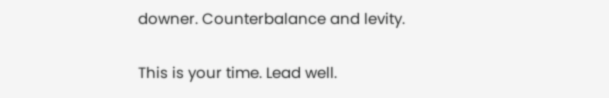downer. Counterbalance and levity.

This is your time. Lead well.